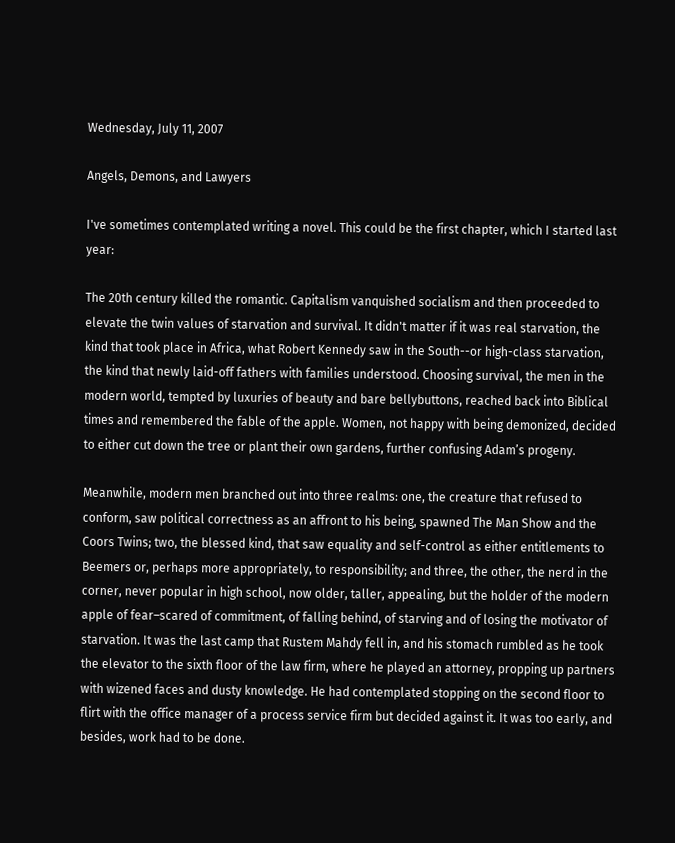Wednesday, July 11, 2007

Angels, Demons, and Lawyers

I've sometimes contemplated writing a novel. This could be the first chapter, which I started last year:

The 20th century killed the romantic. Capitalism vanquished socialism and then proceeded to elevate the twin values of starvation and survival. It didn't matter if it was real starvation, the kind that took place in Africa, what Robert Kennedy saw in the South--or high-class starvation, the kind that newly laid-off fathers with families understood. Choosing survival, the men in the modern world, tempted by luxuries of beauty and bare bellybuttons, reached back into Biblical times and remembered the fable of the apple. Women, not happy with being demonized, decided to either cut down the tree or plant their own gardens, further confusing Adam’s progeny.

Meanwhile, modern men branched out into three realms: one, the creature that refused to conform, saw political correctness as an affront to his being, spawned The Man Show and the Coors Twins; two, the blessed kind, that saw equality and self-control as either entitlements to Beemers or, perhaps more appropriately, to responsibility; and three, the other, the nerd in the corner, never popular in high school, now older, taller, appealing, but the holder of the modern apple of fear–scared of commitment, of falling behind, of starving and of losing the motivator of starvation. It was the last camp that Rustem Mahdy fell in, and his stomach rumbled as he took the elevator to the sixth floor of the law firm, where he played an attorney, propping up partners with wizened faces and dusty knowledge. He had contemplated stopping on the second floor to flirt with the office manager of a process service firm but decided against it. It was too early, and besides, work had to be done.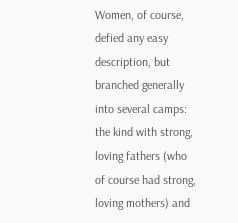Women, of course, defied any easy description, but branched generally into several camps: the kind with strong, loving fathers (who of course had strong, loving mothers) and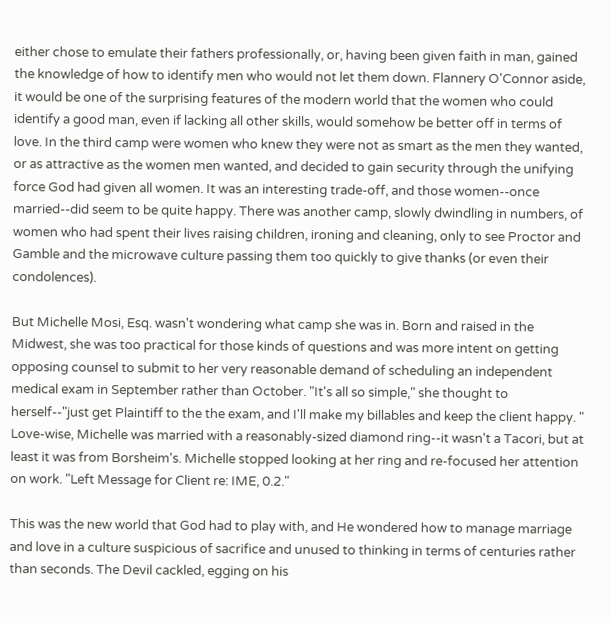either chose to emulate their fathers professionally, or, having been given faith in man, gained the knowledge of how to identify men who would not let them down. Flannery O'Connor aside, it would be one of the surprising features of the modern world that the women who could identify a good man, even if lacking all other skills, would somehow be better off in terms of love. In the third camp were women who knew they were not as smart as the men they wanted, or as attractive as the women men wanted, and decided to gain security through the unifying force God had given all women. It was an interesting trade-off, and those women--once married--did seem to be quite happy. There was another camp, slowly dwindling in numbers, of women who had spent their lives raising children, ironing and cleaning, only to see Proctor and Gamble and the microwave culture passing them too quickly to give thanks (or even their condolences).

But Michelle Mosi, Esq. wasn't wondering what camp she was in. Born and raised in the Midwest, she was too practical for those kinds of questions and was more intent on getting opposing counsel to submit to her very reasonable demand of scheduling an independent medical exam in September rather than October. "It's all so simple," she thought to herself--"just get Plaintiff to the the exam, and I'll make my billables and keep the client happy. " Love-wise, Michelle was married with a reasonably-sized diamond ring--it wasn't a Tacori, but at least it was from Borsheim's. Michelle stopped looking at her ring and re-focused her attention on work. "Left Message for Client re: IME, 0.2."

This was the new world that God had to play with, and He wondered how to manage marriage and love in a culture suspicious of sacrifice and unused to thinking in terms of centuries rather than seconds. The Devil cackled, egging on his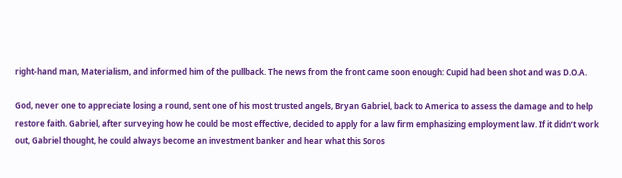right-hand man, Materialism, and informed him of the pullback. The news from the front came soon enough: Cupid had been shot and was D.O.A.

God, never one to appreciate losing a round, sent one of his most trusted angels, Bryan Gabriel, back to America to assess the damage and to help restore faith. Gabriel, after surveying how he could be most effective, decided to apply for a law firm emphasizing employment law. If it didn’t work out, Gabriel thought, he could always become an investment banker and hear what this Soros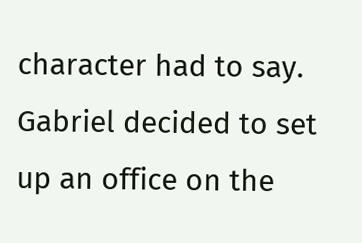character had to say. Gabriel decided to set up an office on the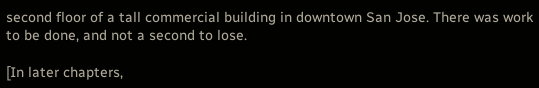second floor of a tall commercial building in downtown San Jose. There was work to be done, and not a second to lose.

[In later chapters,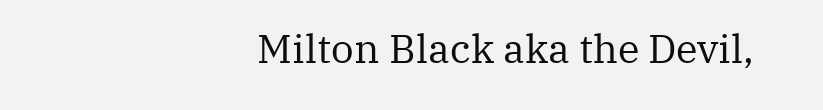Milton Black aka the Devil,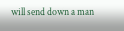will send down a man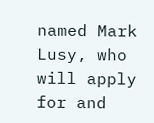named Mark Lusy, who will apply for and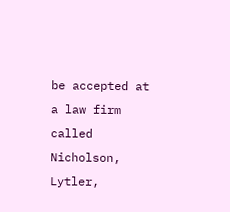be accepted at a law firm called Nicholson, Lytler,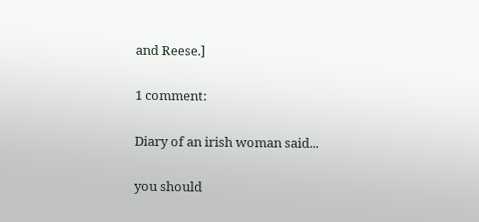and Reese.]

1 comment:

Diary of an irish woman said...

you should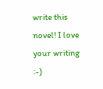write this novel! I love your writing :-)